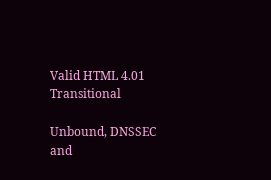Valid HTML 4.01 Transitional

Unbound, DNSSEC and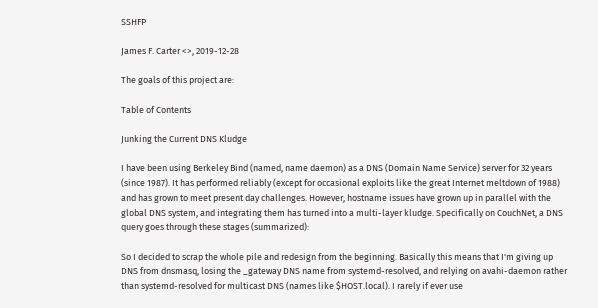SSHFP

James F. Carter <>, 2019-12-28

The goals of this project are:

Table of Contents

Junking the Current DNS Kludge

I have been using Berkeley Bind (named, name daemon) as a DNS (Domain Name Service) server for 32 years (since 1987). It has performed reliably (except for occasional exploits like the great Internet meltdown of 1988) and has grown to meet present day challenges. However, hostname issues have grown up in parallel with the global DNS system, and integrating them has turned into a multi-layer kludge. Specifically on CouchNet, a DNS query goes through these stages (summarized):

So I decided to scrap the whole pile and redesign from the beginning. Basically this means that I'm giving up DNS from dnsmasq, losing the _gateway DNS name from systemd-resolved, and relying on avahi-daemon rather than systemd-resolved for multicast DNS (names like $HOST.local). I rarely if ever use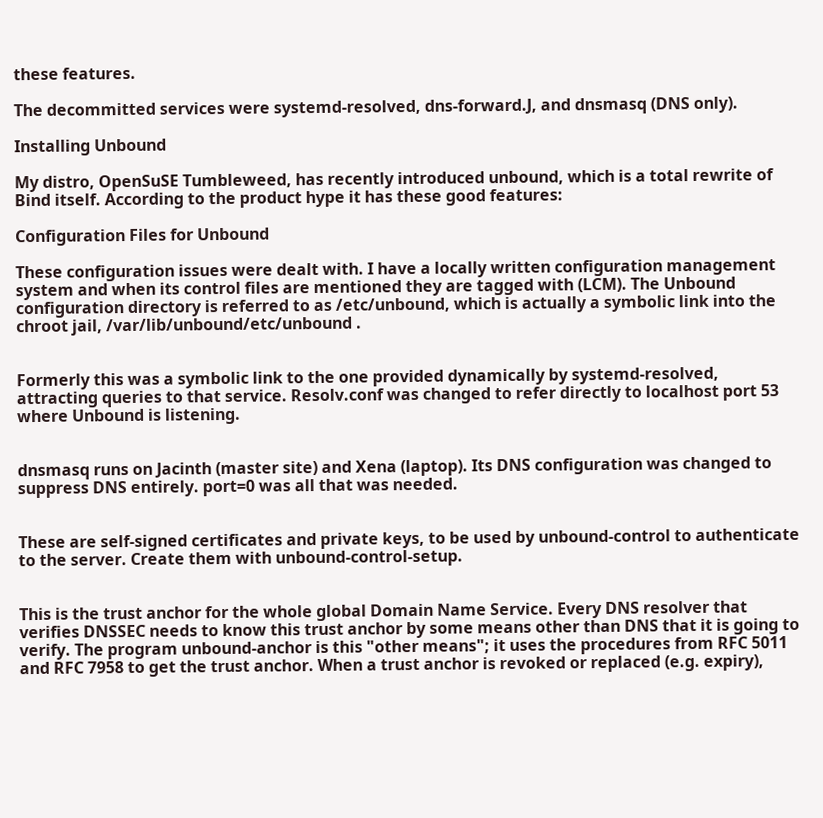these features.

The decommitted services were systemd-resolved, dns-forward.J, and dnsmasq (DNS only).

Installing Unbound

My distro, OpenSuSE Tumbleweed, has recently introduced unbound, which is a total rewrite of Bind itself. According to the product hype it has these good features:

Configuration Files for Unbound

These configuration issues were dealt with. I have a locally written configuration management system and when its control files are mentioned they are tagged with (LCM). The Unbound configuration directory is referred to as /etc/unbound, which is actually a symbolic link into the chroot jail, /var/lib/unbound/etc/unbound .


Formerly this was a symbolic link to the one provided dynamically by systemd-resolved, attracting queries to that service. Resolv.conf was changed to refer directly to localhost port 53 where Unbound is listening.


dnsmasq runs on Jacinth (master site) and Xena (laptop). Its DNS configuration was changed to suppress DNS entirely. port=0 was all that was needed.


These are self-signed certificates and private keys, to be used by unbound-control to authenticate to the server. Create them with unbound-control-setup.


This is the trust anchor for the whole global Domain Name Service. Every DNS resolver that verifies DNSSEC needs to know this trust anchor by some means other than DNS that it is going to verify. The program unbound-anchor is this "other means"; it uses the procedures from RFC 5011 and RFC 7958 to get the trust anchor. When a trust anchor is revoked or replaced (e.g. expiry),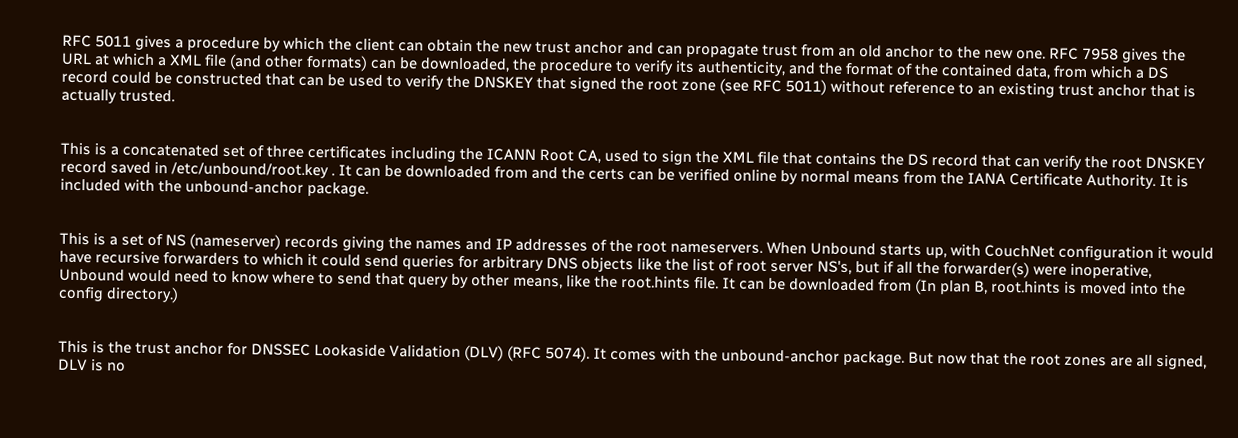RFC 5011 gives a procedure by which the client can obtain the new trust anchor and can propagate trust from an old anchor to the new one. RFC 7958 gives the URL at which a XML file (and other formats) can be downloaded, the procedure to verify its authenticity, and the format of the contained data, from which a DS record could be constructed that can be used to verify the DNSKEY that signed the root zone (see RFC 5011) without reference to an existing trust anchor that is actually trusted.


This is a concatenated set of three certificates including the ICANN Root CA, used to sign the XML file that contains the DS record that can verify the root DNSKEY record saved in /etc/unbound/root.key . It can be downloaded from and the certs can be verified online by normal means from the IANA Certificate Authority. It is included with the unbound-anchor package.


This is a set of NS (nameserver) records giving the names and IP addresses of the root nameservers. When Unbound starts up, with CouchNet configuration it would have recursive forwarders to which it could send queries for arbitrary DNS objects like the list of root server NS's, but if all the forwarder(s) were inoperative, Unbound would need to know where to send that query by other means, like the root.hints file. It can be downloaded from (In plan B, root.hints is moved into the config directory.)


This is the trust anchor for DNSSEC Lookaside Validation (DLV) (RFC 5074). It comes with the unbound-anchor package. But now that the root zones are all signed, DLV is no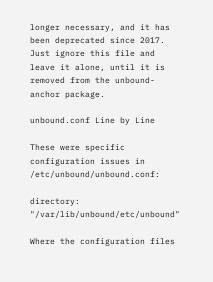longer necessary, and it has been deprecated since 2017. Just ignore this file and leave it alone, until it is removed from the unbound-anchor package.

unbound.conf Line by Line

These were specific configuration issues in /etc/unbound/unbound.conf:

directory: "/var/lib/unbound/etc/unbound"

Where the configuration files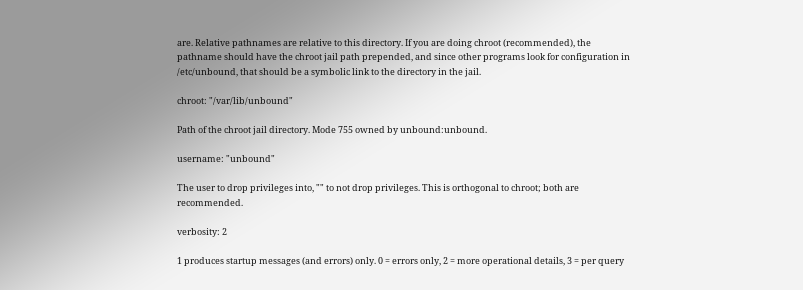are. Relative pathnames are relative to this directory. If you are doing chroot (recommended), the pathname should have the chroot jail path prepended, and since other programs look for configuration in /etc/unbound, that should be a symbolic link to the directory in the jail.

chroot: "/var/lib/unbound"

Path of the chroot jail directory. Mode 755 owned by unbound:unbound.

username: "unbound"

The user to drop privileges into, "" to not drop privileges. This is orthogonal to chroot; both are recommended.

verbosity: 2

1 produces startup messages (and errors) only. 0 = errors only, 2 = more operational details, 3 = per query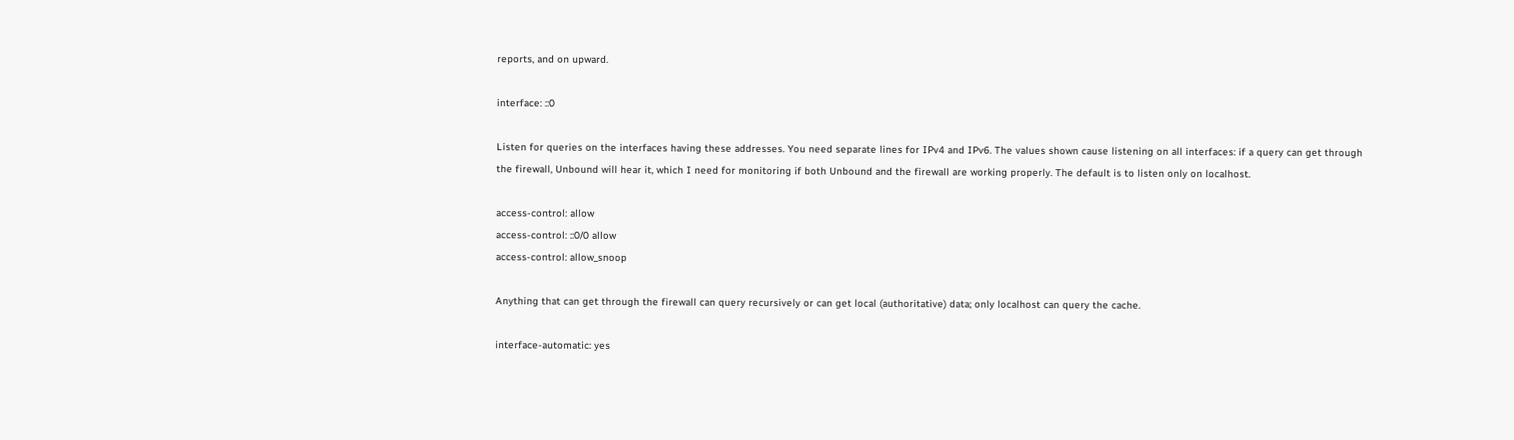reports, and on upward.

interface: ::0

Listen for queries on the interfaces having these addresses. You need separate lines for IPv4 and IPv6. The values shown cause listening on all interfaces: if a query can get through the firewall, Unbound will hear it, which I need for monitoring if both Unbound and the firewall are working properly. The default is to listen only on localhost.

access-control: allow
access-control: ::0/0 allow
access-control: allow_snoop

Anything that can get through the firewall can query recursively or can get local (authoritative) data; only localhost can query the cache.

interface-automatic: yes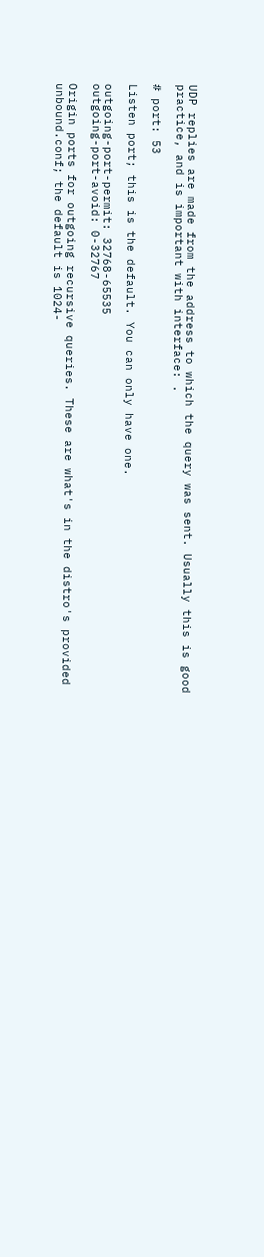UDP replies are made from the address to which the query was sent. Usually this is good practice, and is important with interface: .

# port: 53

Listen port; this is the default. You can only have one.

outgoing-port-permit: 32768-65535
outgoing-port-avoid: 0-32767

Origin ports for outgoing recursive queries. These are what's in the distro's provided unbound.conf; the default is 1024-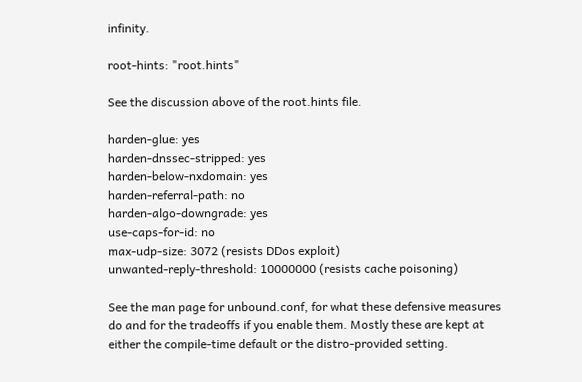infinity.

root-hints: "root.hints"

See the discussion above of the root.hints file.

harden-glue: yes
harden-dnssec-stripped: yes
harden-below-nxdomain: yes
harden-referral-path: no
harden-algo-downgrade: yes
use-caps-for-id: no
max-udp-size: 3072 (resists DDos exploit)
unwanted-reply-threshold: 10000000 (resists cache poisoning)

See the man page for unbound.conf, for what these defensive measures do and for the tradeoffs if you enable them. Mostly these are kept at either the compile-time default or the distro-provided setting.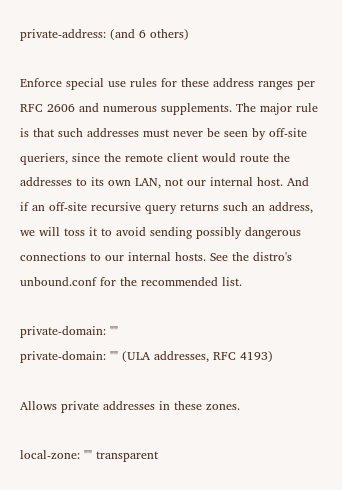private-address: (and 6 others)

Enforce special use rules for these address ranges per RFC 2606 and numerous supplements. The major rule is that such addresses must never be seen by off-site queriers, since the remote client would route the addresses to its own LAN, not our internal host. And if an off-site recursive query returns such an address, we will toss it to avoid sending possibly dangerous connections to our internal hosts. See the distro's unbound.conf for the recommended list.

private-domain: ""
private-domain: "" (ULA addresses, RFC 4193)

Allows private addresses in these zones.

local-zone: "" transparent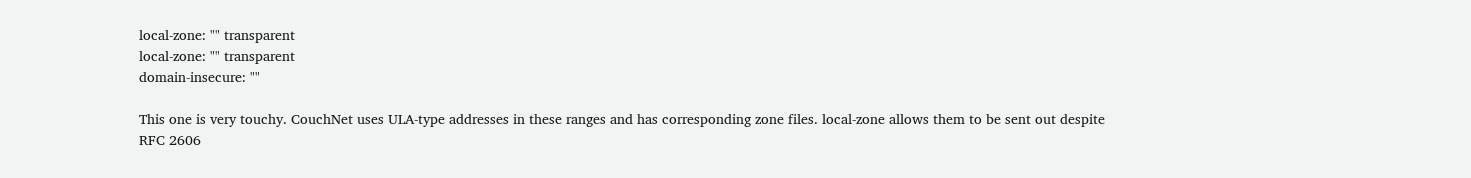local-zone: "" transparent
local-zone: "" transparent
domain-insecure: ""

This one is very touchy. CouchNet uses ULA-type addresses in these ranges and has corresponding zone files. local-zone allows them to be sent out despite RFC 2606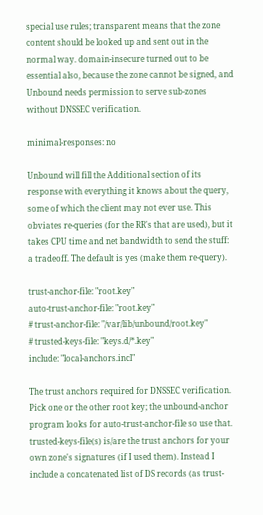special use rules; transparent means that the zone content should be looked up and sent out in the normal way. domain-insecure turned out to be essential also, because the zone cannot be signed, and Unbound needs permission to serve sub-zones without DNSSEC verification.

minimal-responses: no

Unbound will fill the Additional section of its response with everything it knows about the query, some of which the client may not ever use. This obviates re-queries (for the RR's that are used), but it takes CPU time and net bandwidth to send the stuff: a tradeoff. The default is yes (make them re-query).

trust-anchor-file: "root.key"
auto-trust-anchor-file: "root.key"
# trust-anchor-file: "/var/lib/unbound/root.key"
# trusted-keys-file: "keys.d/*.key"
include: "local-anchors.incl"

The trust anchors required for DNSSEC verification. Pick one or the other root key; the unbound-anchor program looks for auto-trust-anchor-file so use that. trusted-keys-file(s) is/are the trust anchors for your own zone's signatures (if I used them). Instead I include a concatenated list of DS records (as trust-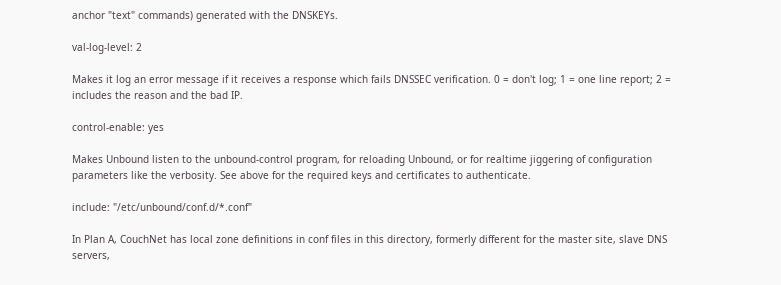anchor "text" commands) generated with the DNSKEYs.

val-log-level: 2

Makes it log an error message if it receives a response which fails DNSSEC verification. 0 = don't log; 1 = one line report; 2 = includes the reason and the bad IP.

control-enable: yes

Makes Unbound listen to the unbound-control program, for reloading Unbound, or for realtime jiggering of configuration parameters like the verbosity. See above for the required keys and certificates to authenticate.

include: "/etc/unbound/conf.d/*.conf"

In Plan A, CouchNet has local zone definitions in conf files in this directory, formerly different for the master site, slave DNS servers,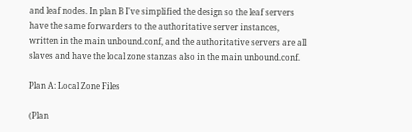and leaf nodes. In plan B I've simplified the design so the leaf servers have the same forwarders to the authoritative server instances, written in the main unbound.conf, and the authoritative servers are all slaves and have the local zone stanzas also in the main unbound.conf.

Plan A: Local Zone Files

(Plan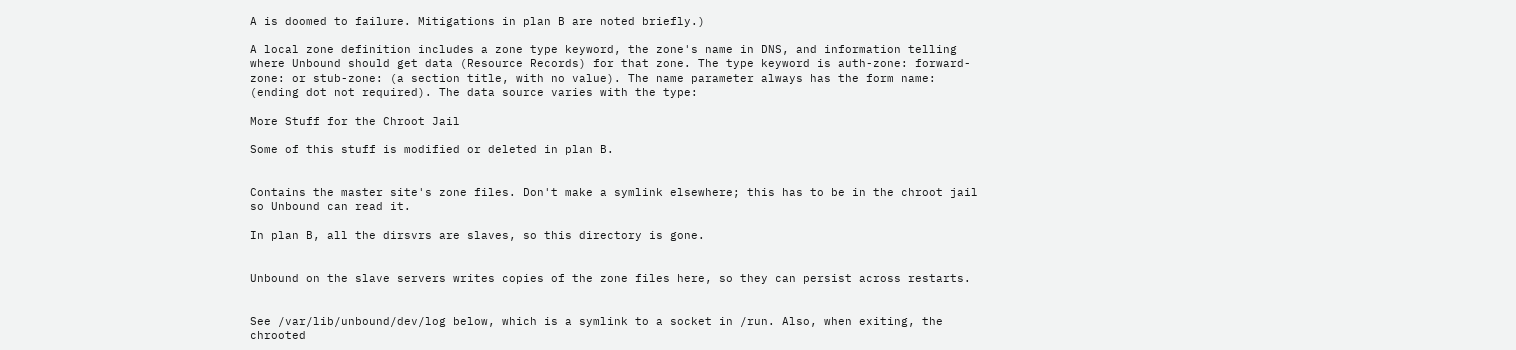A is doomed to failure. Mitigations in plan B are noted briefly.)

A local zone definition includes a zone type keyword, the zone's name in DNS, and information telling where Unbound should get data (Resource Records) for that zone. The type keyword is auth-zone: forward-zone: or stub-zone: (a section title, with no value). The name parameter always has the form name: (ending dot not required). The data source varies with the type:

More Stuff for the Chroot Jail

Some of this stuff is modified or deleted in plan B.


Contains the master site's zone files. Don't make a symlink elsewhere; this has to be in the chroot jail so Unbound can read it.

In plan B, all the dirsvrs are slaves, so this directory is gone.


Unbound on the slave servers writes copies of the zone files here, so they can persist across restarts.


See /var/lib/unbound/dev/log below, which is a symlink to a socket in /run. Also, when exiting, the chrooted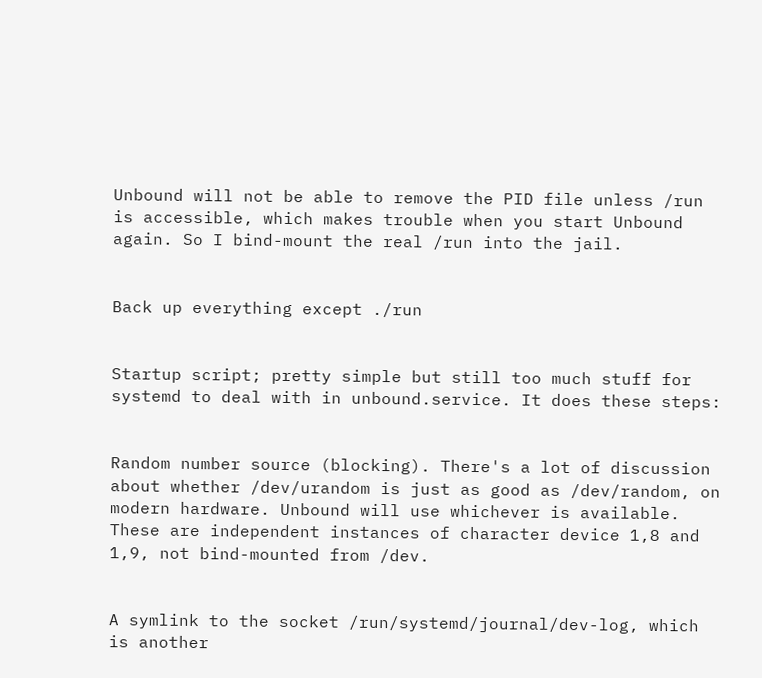Unbound will not be able to remove the PID file unless /run is accessible, which makes trouble when you start Unbound again. So I bind-mount the real /run into the jail.


Back up everything except ./run


Startup script; pretty simple but still too much stuff for systemd to deal with in unbound.service. It does these steps:


Random number source (blocking). There's a lot of discussion about whether /dev/urandom is just as good as /dev/random, on modern hardware. Unbound will use whichever is available. These are independent instances of character device 1,8 and 1,9, not bind-mounted from /dev.


A symlink to the socket /run/systemd/journal/dev-log, which is another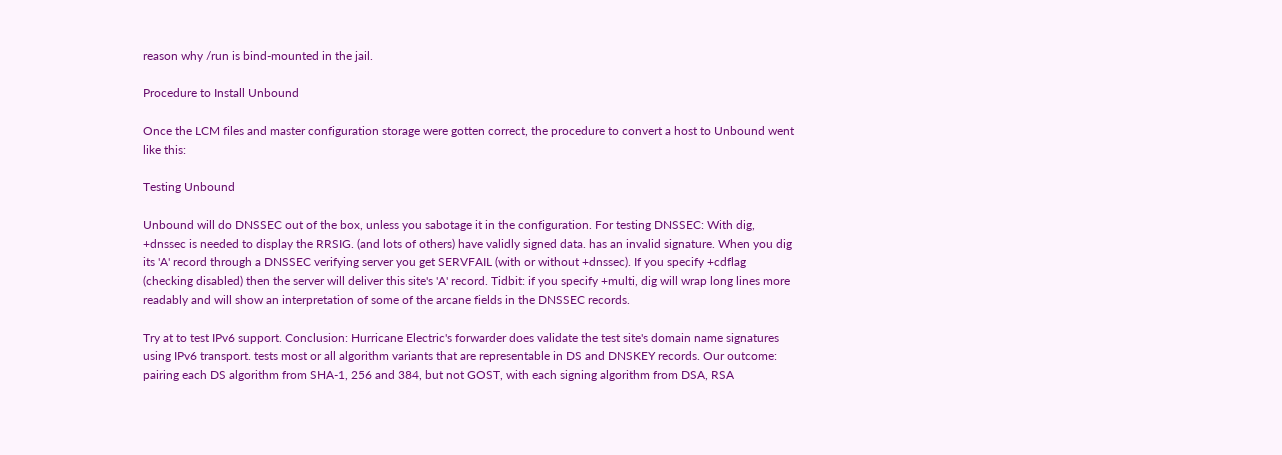reason why /run is bind-mounted in the jail.

Procedure to Install Unbound

Once the LCM files and master configuration storage were gotten correct, the procedure to convert a host to Unbound went like this:

Testing Unbound

Unbound will do DNSSEC out of the box, unless you sabotage it in the configuration. For testing DNSSEC: With dig, +dnssec is needed to display the RRSIG. (and lots of others) have validly signed data. has an invalid signature. When you dig its 'A' record through a DNSSEC verifying server you get SERVFAIL (with or without +dnssec). If you specify +cdflag (checking disabled) then the server will deliver this site's 'A' record. Tidbit: if you specify +multi, dig will wrap long lines more readably and will show an interpretation of some of the arcane fields in the DNSSEC records.

Try at to test IPv6 support. Conclusion: Hurricane Electric's forwarder does validate the test site's domain name signatures using IPv6 transport. tests most or all algorithm variants that are representable in DS and DNSKEY records. Our outcome: pairing each DS algorithm from SHA-1, 256 and 384, but not GOST, with each signing algorithm from DSA, RSA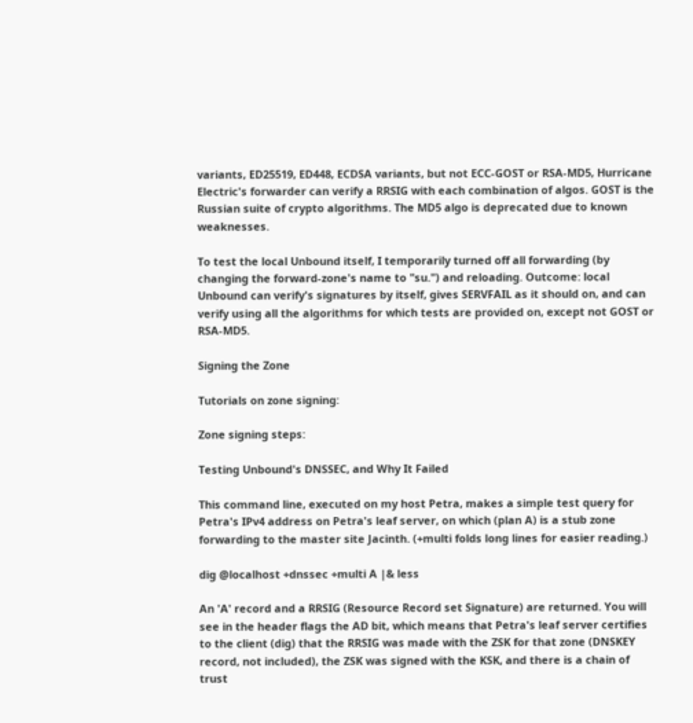variants, ED25519, ED448, ECDSA variants, but not ECC-GOST or RSA-MD5, Hurricane Electric's forwarder can verify a RRSIG with each combination of algos. GOST is the Russian suite of crypto algorithms. The MD5 algo is deprecated due to known weaknesses.

To test the local Unbound itself, I temporarily turned off all forwarding (by changing the forward-zone's name to "su.") and reloading. Outcome: local Unbound can verify's signatures by itself, gives SERVFAIL as it should on, and can verify using all the algorithms for which tests are provided on, except not GOST or RSA-MD5.

Signing the Zone

Tutorials on zone signing:

Zone signing steps:

Testing Unbound's DNSSEC, and Why It Failed

This command line, executed on my host Petra, makes a simple test query for Petra's IPv4 address on Petra's leaf server, on which (plan A) is a stub zone forwarding to the master site Jacinth. (+multi folds long lines for easier reading.)

dig @localhost +dnssec +multi A |& less

An 'A' record and a RRSIG (Resource Record set Signature) are returned. You will see in the header flags the AD bit, which means that Petra's leaf server certifies to the client (dig) that the RRSIG was made with the ZSK for that zone (DNSKEY record, not included), the ZSK was signed with the KSK, and there is a chain of trust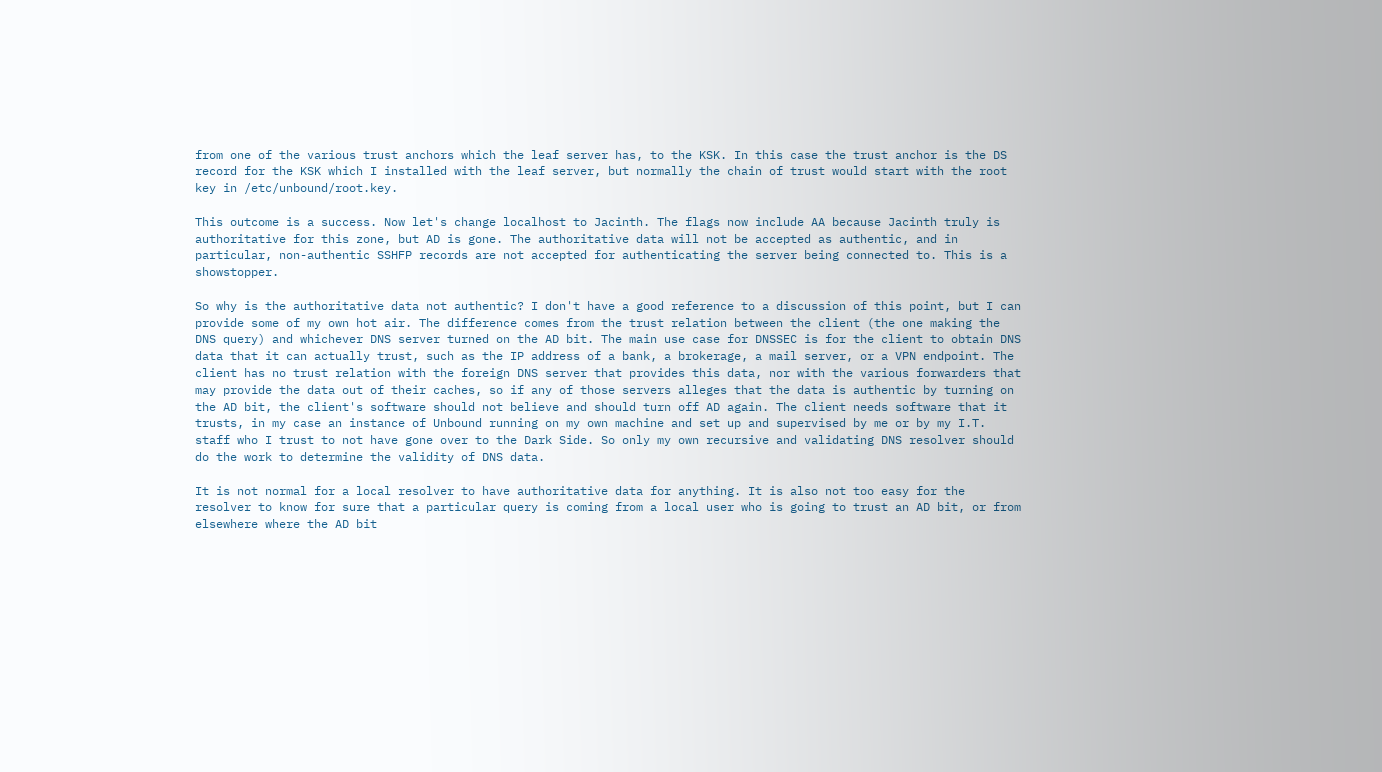from one of the various trust anchors which the leaf server has, to the KSK. In this case the trust anchor is the DS record for the KSK which I installed with the leaf server, but normally the chain of trust would start with the root key in /etc/unbound/root.key.

This outcome is a success. Now let's change localhost to Jacinth. The flags now include AA because Jacinth truly is authoritative for this zone, but AD is gone. The authoritative data will not be accepted as authentic, and in particular, non-authentic SSHFP records are not accepted for authenticating the server being connected to. This is a showstopper.

So why is the authoritative data not authentic? I don't have a good reference to a discussion of this point, but I can provide some of my own hot air. The difference comes from the trust relation between the client (the one making the DNS query) and whichever DNS server turned on the AD bit. The main use case for DNSSEC is for the client to obtain DNS data that it can actually trust, such as the IP address of a bank, a brokerage, a mail server, or a VPN endpoint. The client has no trust relation with the foreign DNS server that provides this data, nor with the various forwarders that may provide the data out of their caches, so if any of those servers alleges that the data is authentic by turning on the AD bit, the client's software should not believe and should turn off AD again. The client needs software that it trusts, in my case an instance of Unbound running on my own machine and set up and supervised by me or by my I.T. staff who I trust to not have gone over to the Dark Side. So only my own recursive and validating DNS resolver should do the work to determine the validity of DNS data.

It is not normal for a local resolver to have authoritative data for anything. It is also not too easy for the resolver to know for sure that a particular query is coming from a local user who is going to trust an AD bit, or from elsewhere where the AD bit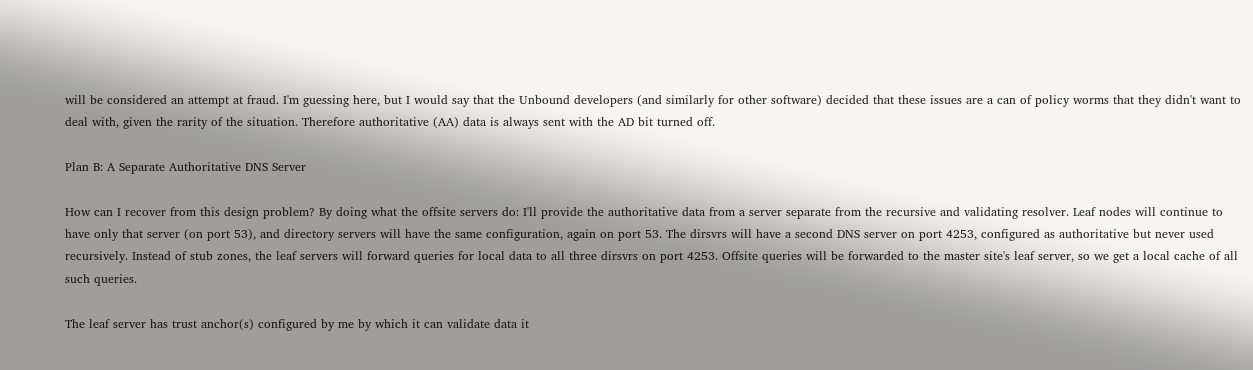will be considered an attempt at fraud. I'm guessing here, but I would say that the Unbound developers (and similarly for other software) decided that these issues are a can of policy worms that they didn't want to deal with, given the rarity of the situation. Therefore authoritative (AA) data is always sent with the AD bit turned off.

Plan B: A Separate Authoritative DNS Server

How can I recover from this design problem? By doing what the offsite servers do: I'll provide the authoritative data from a server separate from the recursive and validating resolver. Leaf nodes will continue to have only that server (on port 53), and directory servers will have the same configuration, again on port 53. The dirsvrs will have a second DNS server on port 4253, configured as authoritative but never used recursively. Instead of stub zones, the leaf servers will forward queries for local data to all three dirsvrs on port 4253. Offsite queries will be forwarded to the master site's leaf server, so we get a local cache of all such queries.

The leaf server has trust anchor(s) configured by me by which it can validate data it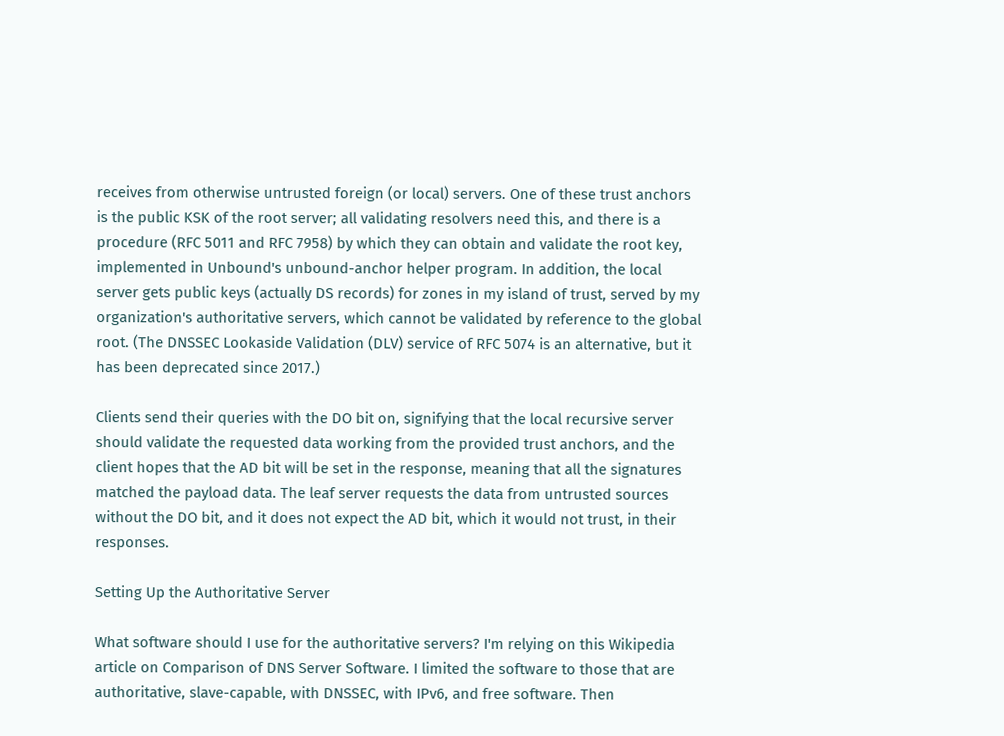receives from otherwise untrusted foreign (or local) servers. One of these trust anchors is the public KSK of the root server; all validating resolvers need this, and there is a procedure (RFC 5011 and RFC 7958) by which they can obtain and validate the root key, implemented in Unbound's unbound-anchor helper program. In addition, the local server gets public keys (actually DS records) for zones in my island of trust, served by my organization's authoritative servers, which cannot be validated by reference to the global root. (The DNSSEC Lookaside Validation (DLV) service of RFC 5074 is an alternative, but it has been deprecated since 2017.)

Clients send their queries with the DO bit on, signifying that the local recursive server should validate the requested data working from the provided trust anchors, and the client hopes that the AD bit will be set in the response, meaning that all the signatures matched the payload data. The leaf server requests the data from untrusted sources without the DO bit, and it does not expect the AD bit, which it would not trust, in their responses.

Setting Up the Authoritative Server

What software should I use for the authoritative servers? I'm relying on this Wikipedia article on Comparison of DNS Server Software. I limited the software to those that are authoritative, slave-capable, with DNSSEC, with IPv6, and free software. Then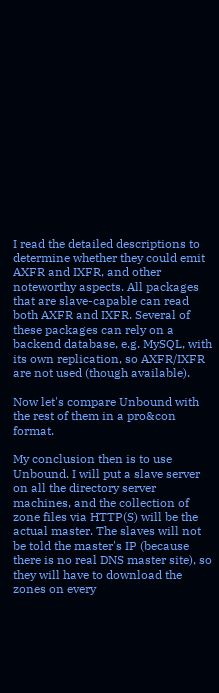I read the detailed descriptions to determine whether they could emit AXFR and IXFR, and other noteworthy aspects. All packages that are slave-capable can read both AXFR and IXFR. Several of these packages can rely on a backend database, e.g. MySQL, with its own replication, so AXFR/IXFR are not used (though available).

Now let's compare Unbound with the rest of them in a pro&con format.

My conclusion then is to use Unbound. I will put a slave server on all the directory server machines, and the collection of zone files via HTTP(S) will be the actual master. The slaves will not be told the master's IP (because there is no real DNS master site), so they will have to download the zones on every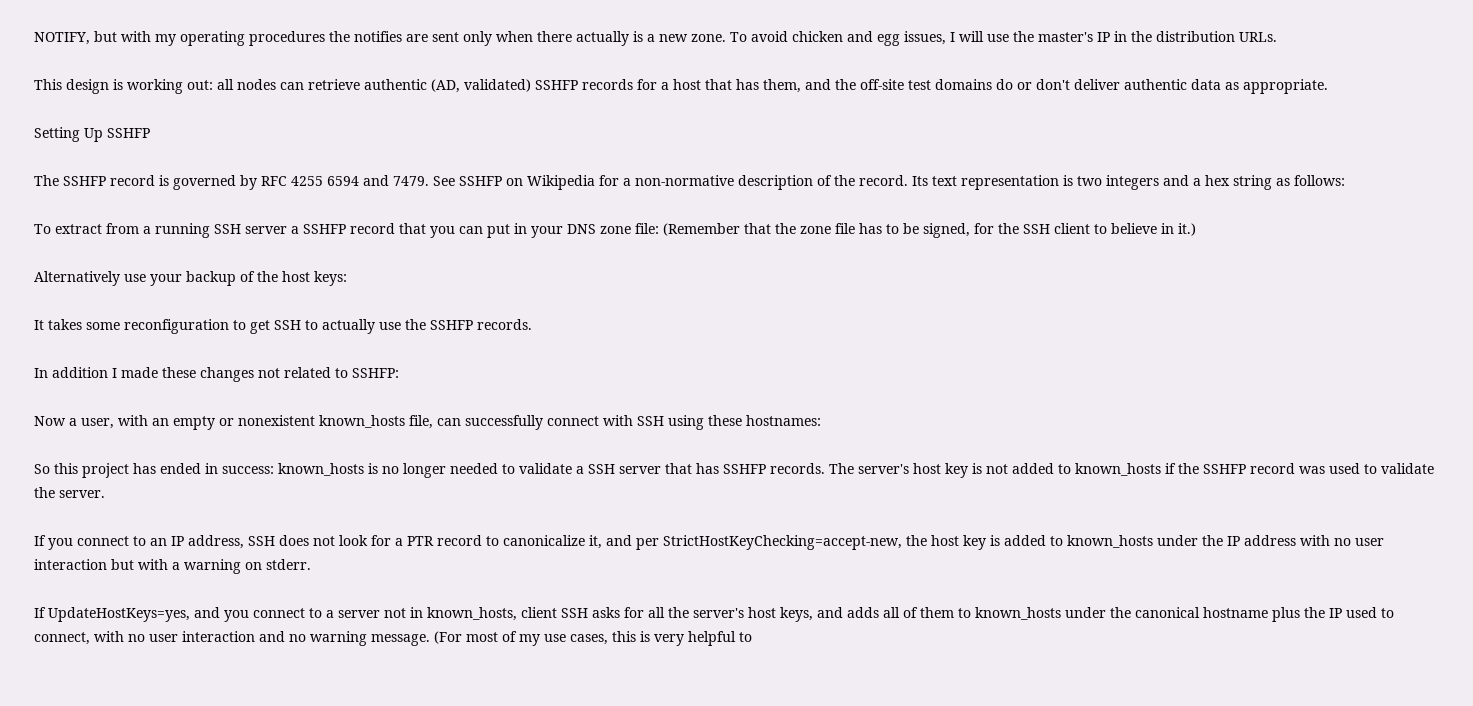NOTIFY, but with my operating procedures the notifies are sent only when there actually is a new zone. To avoid chicken and egg issues, I will use the master's IP in the distribution URLs.

This design is working out: all nodes can retrieve authentic (AD, validated) SSHFP records for a host that has them, and the off-site test domains do or don't deliver authentic data as appropriate.

Setting Up SSHFP

The SSHFP record is governed by RFC 4255 6594 and 7479. See SSHFP on Wikipedia for a non-normative description of the record. Its text representation is two integers and a hex string as follows:

To extract from a running SSH server a SSHFP record that you can put in your DNS zone file: (Remember that the zone file has to be signed, for the SSH client to believe in it.)

Alternatively use your backup of the host keys:

It takes some reconfiguration to get SSH to actually use the SSHFP records.

In addition I made these changes not related to SSHFP:

Now a user, with an empty or nonexistent known_hosts file, can successfully connect with SSH using these hostnames:

So this project has ended in success: known_hosts is no longer needed to validate a SSH server that has SSHFP records. The server's host key is not added to known_hosts if the SSHFP record was used to validate the server.

If you connect to an IP address, SSH does not look for a PTR record to canonicalize it, and per StrictHostKeyChecking=accept-new, the host key is added to known_hosts under the IP address with no user interaction but with a warning on stderr.

If UpdateHostKeys=yes, and you connect to a server not in known_hosts, client SSH asks for all the server's host keys, and adds all of them to known_hosts under the canonical hostname plus the IP used to connect, with no user interaction and no warning message. (For most of my use cases, this is very helpful to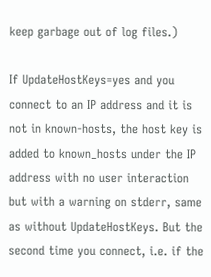keep garbage out of log files.)

If UpdateHostKeys=yes and you connect to an IP address and it is not in known-hosts, the host key is added to known_hosts under the IP address with no user interaction but with a warning on stderr, same as without UpdateHostKeys. But the second time you connect, i.e. if the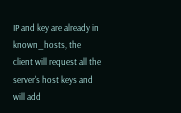IP and key are already in known_hosts, the client will request all the server's host keys and will add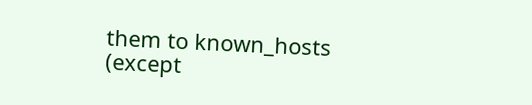them to known_hosts (except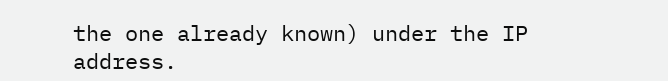the one already known) under the IP address.